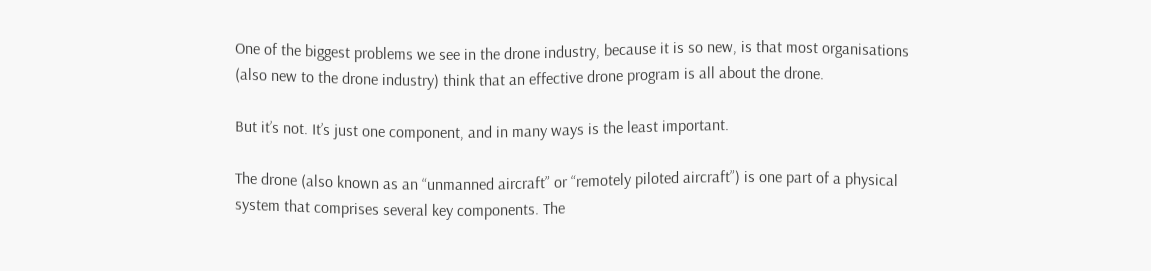One of the biggest problems we see in the drone industry, because it is so new, is that most organisations (also new to the drone industry) think that an effective drone program is all about the drone.

But it’s not. It’s just one component, and in many ways is the least important.

The drone (also known as an “unmanned aircraft” or “remotely piloted aircraft”) is one part of a physical system that comprises several key components. The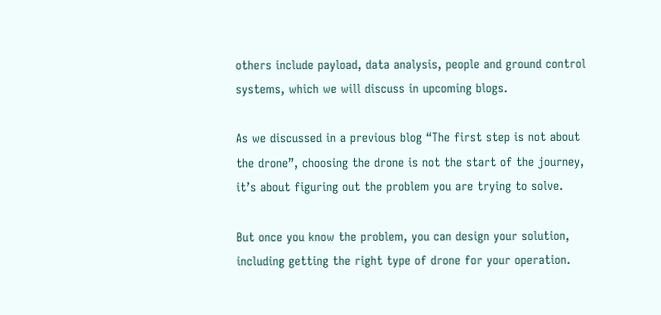others include payload, data analysis, people and ground control systems, which we will discuss in upcoming blogs.

As we discussed in a previous blog “The first step is not about the drone”, choosing the drone is not the start of the journey, it’s about figuring out the problem you are trying to solve.

But once you know the problem, you can design your solution, including getting the right type of drone for your operation.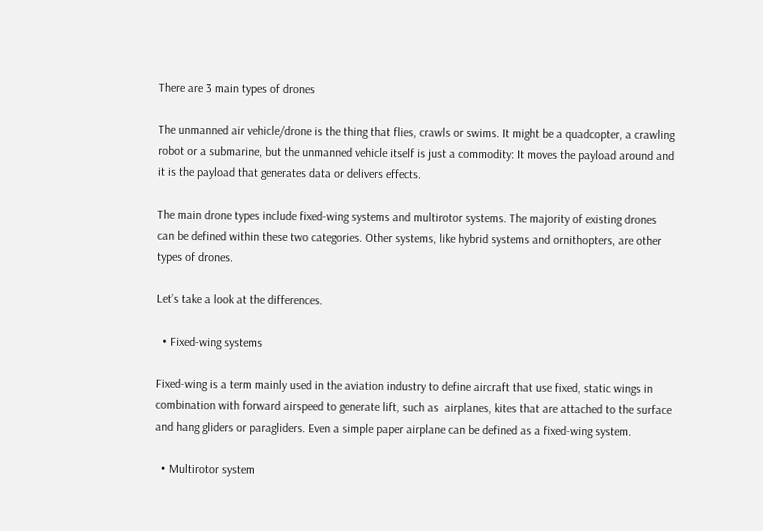There are 3 main types of drones

The unmanned air vehicle/drone is the thing that flies, crawls or swims. It might be a quadcopter, a crawling robot or a submarine, but the unmanned vehicle itself is just a commodity: It moves the payload around and it is the payload that generates data or delivers effects.

The main drone types include fixed-wing systems and multirotor systems. The majority of existing drones can be defined within these two categories. Other systems, like hybrid systems and ornithopters, are other types of drones.

Let’s take a look at the differences.

  • Fixed-wing systems

Fixed-wing is a term mainly used in the aviation industry to define aircraft that use fixed, static wings in combination with forward airspeed to generate lift, such as  airplanes, kites that are attached to the surface and hang gliders or paragliders. Even a simple paper airplane can be defined as a fixed-wing system.

  • Multirotor system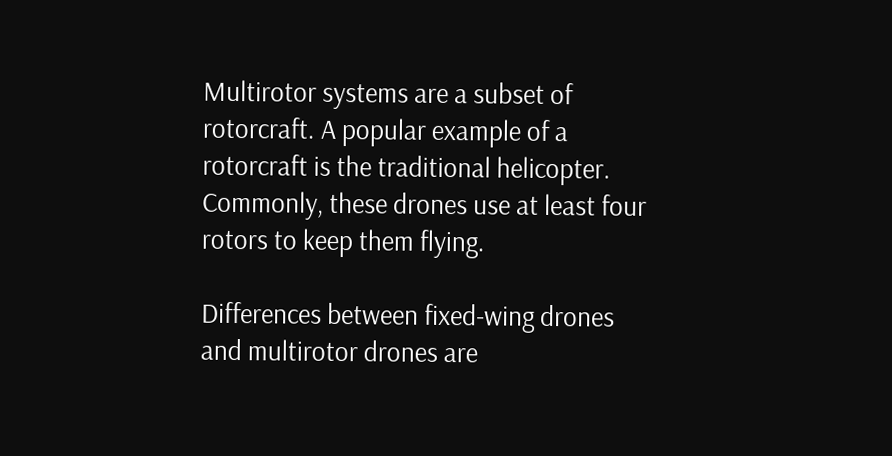Multirotor systems are a subset of rotorcraft. A popular example of a rotorcraft is the traditional helicopter. Commonly, these drones use at least four rotors to keep them flying.

Differences between fixed-wing drones and multirotor drones are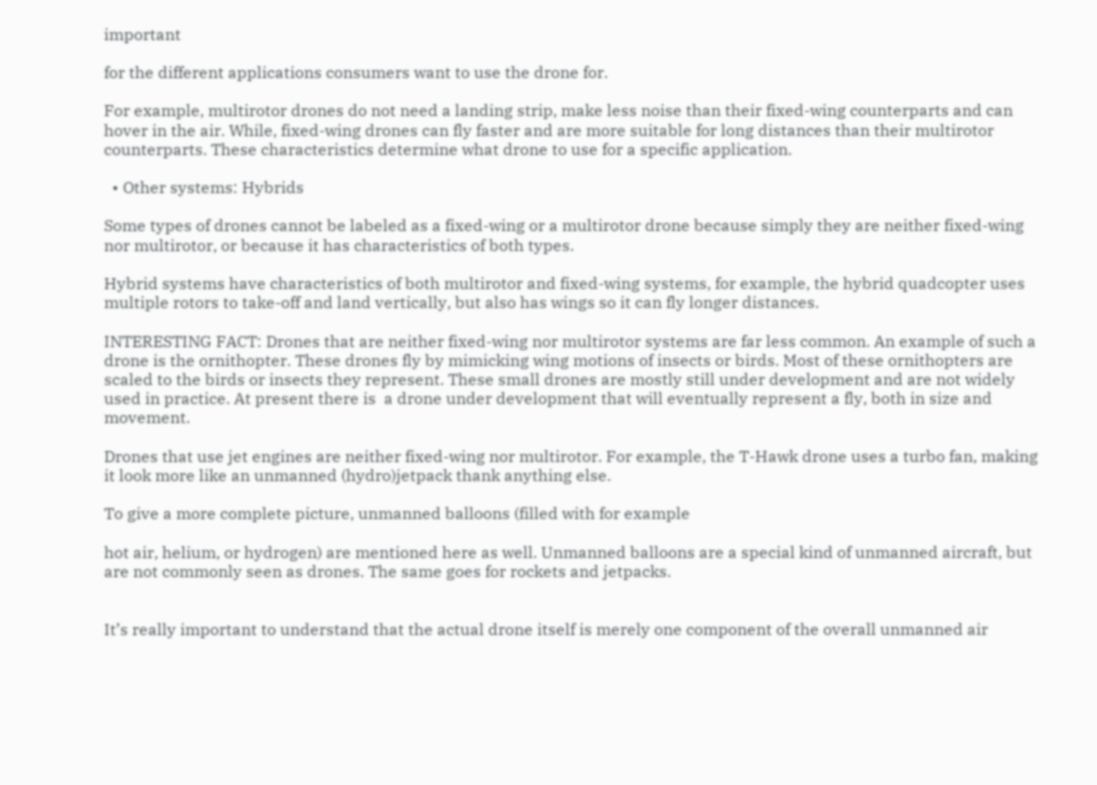important

for the different applications consumers want to use the drone for.

For example, multirotor drones do not need a landing strip, make less noise than their fixed-wing counterparts and can hover in the air. While, fixed-wing drones can fly faster and are more suitable for long distances than their multirotor counterparts. These characteristics determine what drone to use for a specific application.

  • Other systems: Hybrids

Some types of drones cannot be labeled as a fixed-wing or a multirotor drone because simply they are neither fixed-wing nor multirotor, or because it has characteristics of both types.

Hybrid systems have characteristics of both multirotor and fixed-wing systems, for example, the hybrid quadcopter uses multiple rotors to take-off and land vertically, but also has wings so it can fly longer distances.

INTERESTING FACT: Drones that are neither fixed-wing nor multirotor systems are far less common. An example of such a drone is the ornithopter. These drones fly by mimicking wing motions of insects or birds. Most of these ornithopters are scaled to the birds or insects they represent. These small drones are mostly still under development and are not widely used in practice. At present there is  a drone under development that will eventually represent a fly, both in size and movement.

Drones that use jet engines are neither fixed-wing nor multirotor. For example, the T-Hawk drone uses a turbo fan, making it look more like an unmanned (hydro)jetpack thank anything else.

To give a more complete picture, unmanned balloons (filled with for example

hot air, helium, or hydrogen) are mentioned here as well. Unmanned balloons are a special kind of unmanned aircraft, but are not commonly seen as drones. The same goes for rockets and jetpacks.


It’s really important to understand that the actual drone itself is merely one component of the overall unmanned air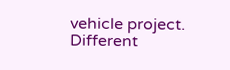vehicle project. Different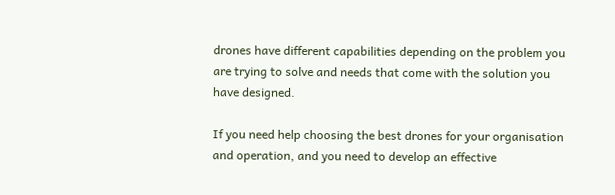drones have different capabilities depending on the problem you are trying to solve and needs that come with the solution you have designed.

If you need help choosing the best drones for your organisation and operation, and you need to develop an effective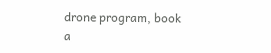drone program, book a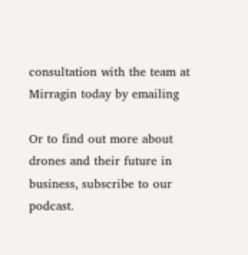consultation with the team at Mirragin today by emailing

Or to find out more about drones and their future in business, subscribe to our podcast.